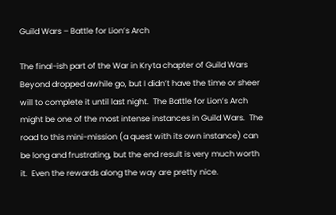Guild Wars – Battle for Lion’s Arch

The final-ish part of the War in Kryta chapter of Guild Wars Beyond dropped awhile go, but I didn’t have the time or sheer will to complete it until last night.  The Battle for Lion’s Arch might be one of the most intense instances in Guild Wars.  The road to this mini-mission (a quest with its own instance) can be long and frustrating, but the end result is very much worth it.  Even the rewards along the way are pretty nice.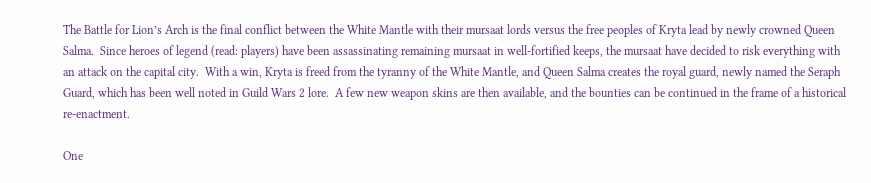The Battle for Lion’s Arch is the final conflict between the White Mantle with their mursaat lords versus the free peoples of Kryta lead by newly crowned Queen Salma.  Since heroes of legend (read: players) have been assassinating remaining mursaat in well-fortified keeps, the mursaat have decided to risk everything with an attack on the capital city.  With a win, Kryta is freed from the tyranny of the White Mantle, and Queen Salma creates the royal guard, newly named the Seraph Guard, which has been well noted in Guild Wars 2 lore.  A few new weapon skins are then available, and the bounties can be continued in the frame of a historical re-enactment.

One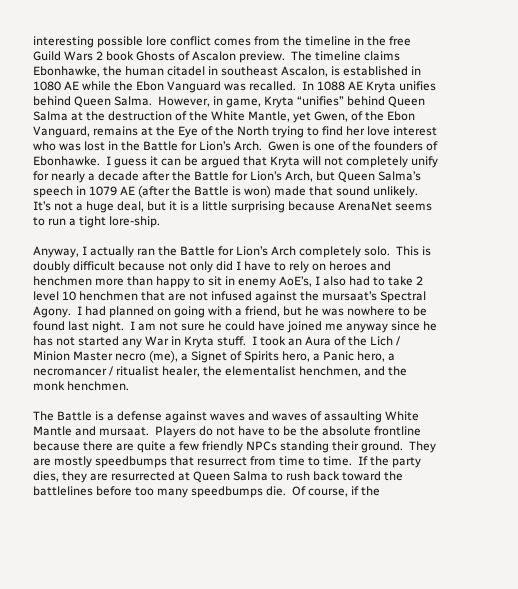interesting possible lore conflict comes from the timeline in the free Guild Wars 2 book Ghosts of Ascalon preview.  The timeline claims Ebonhawke, the human citadel in southeast Ascalon, is established in 1080 AE while the Ebon Vanguard was recalled.  In 1088 AE Kryta unifies behind Queen Salma.  However, in game, Kryta “unifies” behind Queen Salma at the destruction of the White Mantle, yet Gwen, of the Ebon Vanguard, remains at the Eye of the North trying to find her love interest who was lost in the Battle for Lion’s Arch.  Gwen is one of the founders of Ebonhawke.  I guess it can be argued that Kryta will not completely unify for nearly a decade after the Battle for Lion’s Arch, but Queen Salma’s speech in 1079 AE (after the Battle is won) made that sound unlikely.  It’s not a huge deal, but it is a little surprising because ArenaNet seems to run a tight lore-ship.

Anyway, I actually ran the Battle for Lion’s Arch completely solo.  This is doubly difficult because not only did I have to rely on heroes and henchmen more than happy to sit in enemy AoE’s, I also had to take 2 level 10 henchmen that are not infused against the mursaat’s Spectral Agony.  I had planned on going with a friend, but he was nowhere to be found last night.  I am not sure he could have joined me anyway since he has not started any War in Kryta stuff.  I took an Aura of the Lich / Minion Master necro (me), a Signet of Spirits hero, a Panic hero, a necromancer / ritualist healer, the elementalist henchmen, and the monk henchmen.

The Battle is a defense against waves and waves of assaulting White Mantle and mursaat.  Players do not have to be the absolute frontline because there are quite a few friendly NPCs standing their ground.  They are mostly speedbumps that resurrect from time to time.  If the party dies, they are resurrected at Queen Salma to rush back toward the battlelines before too many speedbumps die.  Of course, if the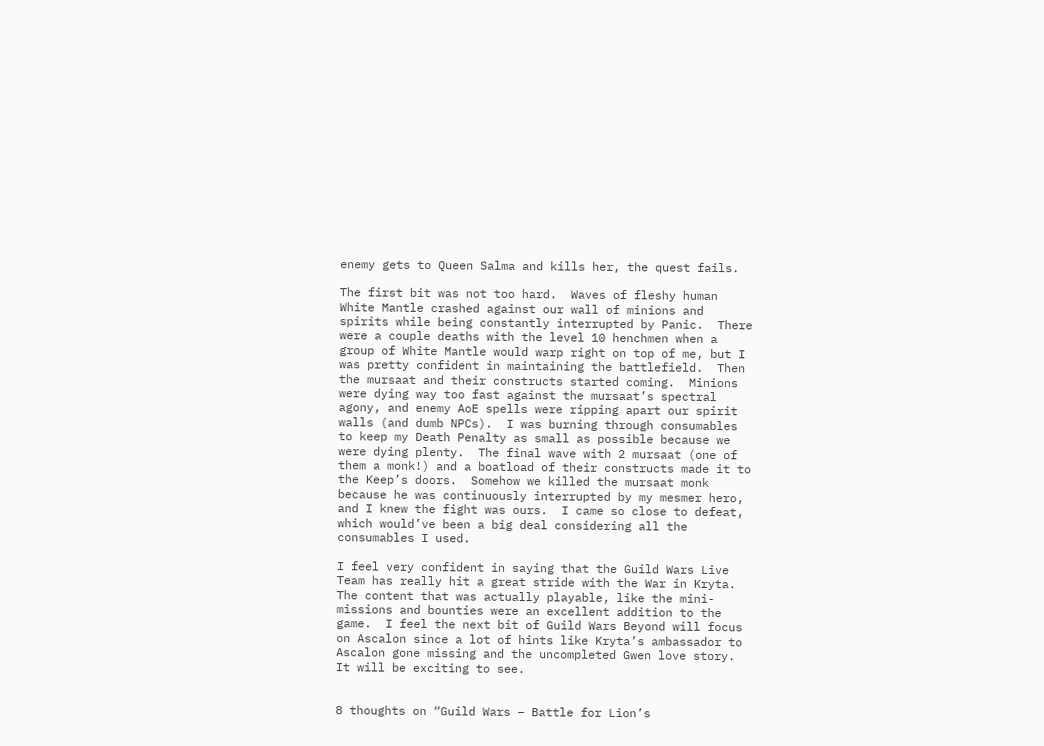enemy gets to Queen Salma and kills her, the quest fails.

The first bit was not too hard.  Waves of fleshy human White Mantle crashed against our wall of minions and spirits while being constantly interrupted by Panic.  There were a couple deaths with the level 10 henchmen when a group of White Mantle would warp right on top of me, but I was pretty confident in maintaining the battlefield.  Then the mursaat and their constructs started coming.  Minions were dying way too fast against the mursaat’s spectral agony, and enemy AoE spells were ripping apart our spirit walls (and dumb NPCs).  I was burning through consumables to keep my Death Penalty as small as possible because we were dying plenty.  The final wave with 2 mursaat (one of them a monk!) and a boatload of their constructs made it to the Keep’s doors.  Somehow we killed the mursaat monk because he was continuously interrupted by my mesmer hero, and I knew the fight was ours.  I came so close to defeat, which would’ve been a big deal considering all the consumables I used.

I feel very confident in saying that the Guild Wars Live Team has really hit a great stride with the War in Kryta.  The content that was actually playable, like the mini-missions and bounties were an excellent addition to the game.  I feel the next bit of Guild Wars Beyond will focus on Ascalon since a lot of hints like Kryta’s ambassador to Ascalon gone missing and the uncompleted Gwen love story.  It will be exciting to see.


8 thoughts on “Guild Wars – Battle for Lion’s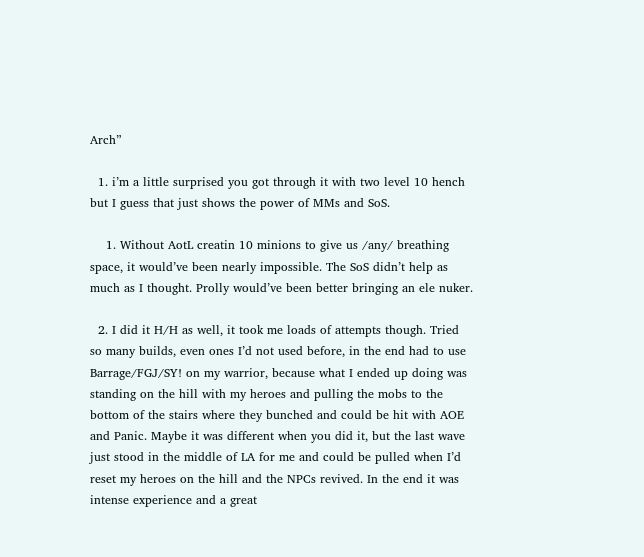Arch”

  1. i’m a little surprised you got through it with two level 10 hench but I guess that just shows the power of MMs and SoS.

    1. Without AotL creatin 10 minions to give us /any/ breathing space, it would’ve been nearly impossible. The SoS didn’t help as much as I thought. Prolly would’ve been better bringing an ele nuker.

  2. I did it H/H as well, it took me loads of attempts though. Tried so many builds, even ones I’d not used before, in the end had to use Barrage/FGJ/SY! on my warrior, because what I ended up doing was standing on the hill with my heroes and pulling the mobs to the bottom of the stairs where they bunched and could be hit with AOE and Panic. Maybe it was different when you did it, but the last wave just stood in the middle of LA for me and could be pulled when I’d reset my heroes on the hill and the NPCs revived. In the end it was intense experience and a great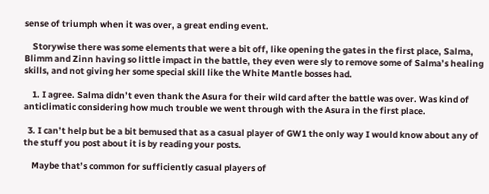sense of triumph when it was over, a great ending event.

    Storywise there was some elements that were a bit off, like opening the gates in the first place, Salma, Blimm and Zinn having so little impact in the battle, they even were sly to remove some of Salma’s healing skills, and not giving her some special skill like the White Mantle bosses had.

    1. I agree. Salma didn’t even thank the Asura for their wild card after the battle was over. Was kind of anticlimatic considering how much trouble we went through with the Asura in the first place.

  3. I can’t help but be a bit bemused that as a casual player of GW1 the only way I would know about any of the stuff you post about it is by reading your posts.

    Maybe that’s common for sufficiently casual players of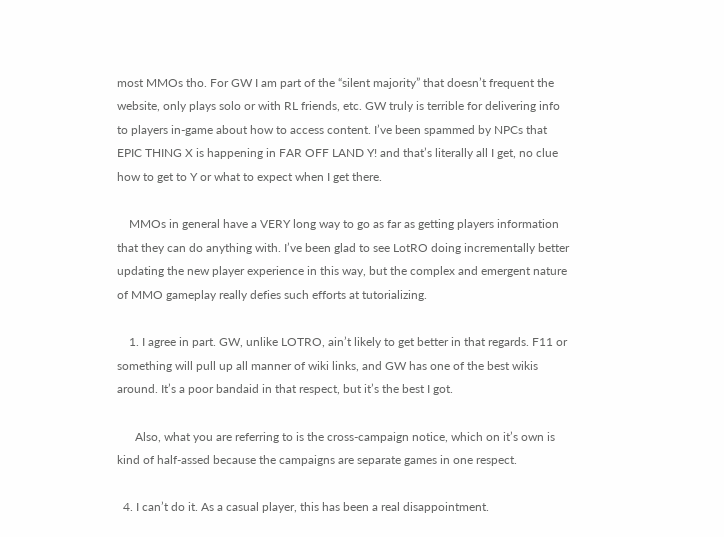most MMOs tho. For GW I am part of the “silent majority” that doesn’t frequent the website, only plays solo or with RL friends, etc. GW truly is terrible for delivering info to players in-game about how to access content. I’ve been spammed by NPCs that EPIC THING X is happening in FAR OFF LAND Y! and that’s literally all I get, no clue how to get to Y or what to expect when I get there.

    MMOs in general have a VERY long way to go as far as getting players information that they can do anything with. I’ve been glad to see LotRO doing incrementally better updating the new player experience in this way, but the complex and emergent nature of MMO gameplay really defies such efforts at tutorializing.

    1. I agree in part. GW, unlike LOTRO, ain’t likely to get better in that regards. F11 or something will pull up all manner of wiki links, and GW has one of the best wikis around. It’s a poor bandaid in that respect, but it’s the best I got.

      Also, what you are referring to is the cross-campaign notice, which on it’s own is kind of half-assed because the campaigns are separate games in one respect.

  4. I can’t do it. As a casual player, this has been a real disappointment.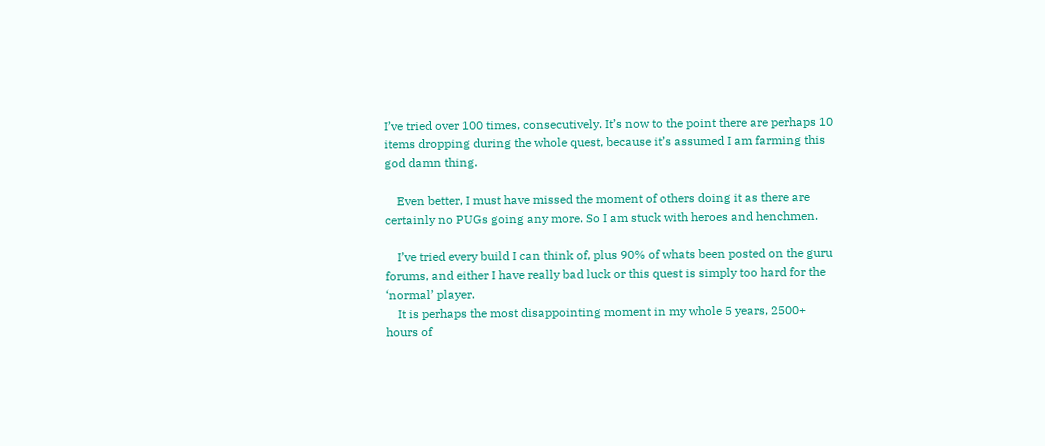I’ve tried over 100 times, consecutively. It’s now to the point there are perhaps 10 items dropping during the whole quest, because it’s assumed I am farming this god damn thing.

    Even better, I must have missed the moment of others doing it as there are certainly no PUGs going any more. So I am stuck with heroes and henchmen.

    I’ve tried every build I can think of, plus 90% of whats been posted on the guru forums, and either I have really bad luck or this quest is simply too hard for the ‘normal’ player.
    It is perhaps the most disappointing moment in my whole 5 years, 2500+ hours of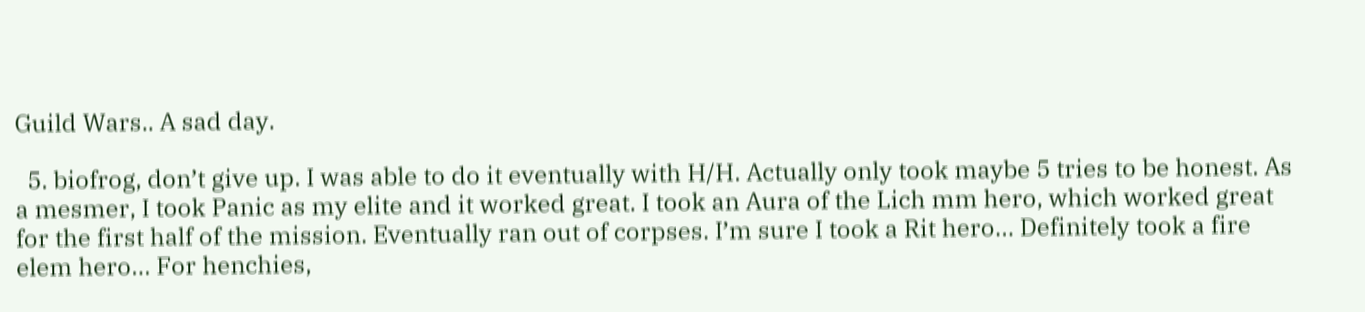Guild Wars.. A sad day.

  5. biofrog, don’t give up. I was able to do it eventually with H/H. Actually only took maybe 5 tries to be honest. As a mesmer, I took Panic as my elite and it worked great. I took an Aura of the Lich mm hero, which worked great for the first half of the mission. Eventually ran out of corpses. I’m sure I took a Rit hero… Definitely took a fire elem hero… For henchies,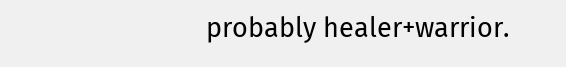probably healer+warrior.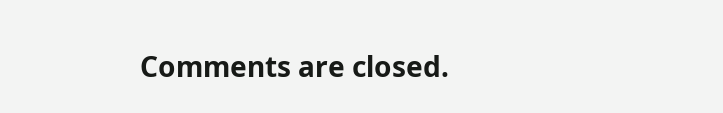Comments are closed.